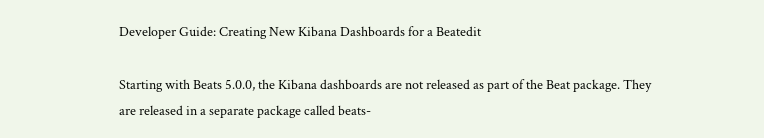Developer Guide: Creating New Kibana Dashboards for a Beatedit

Starting with Beats 5.0.0, the Kibana dashboards are not released as part of the Beat package. They are released in a separate package called beats-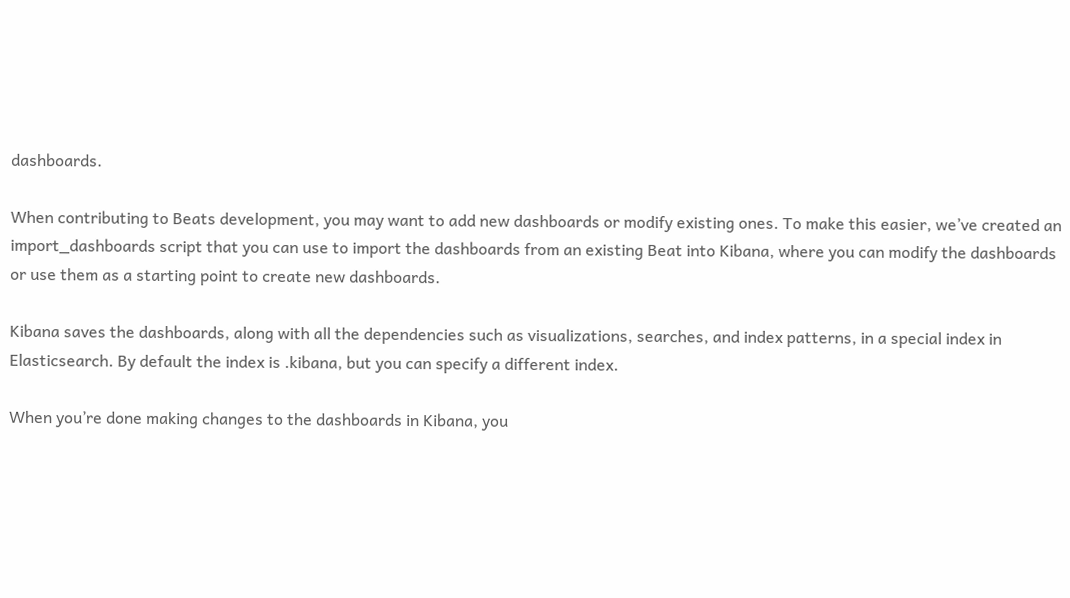dashboards.

When contributing to Beats development, you may want to add new dashboards or modify existing ones. To make this easier, we’ve created an import_dashboards script that you can use to import the dashboards from an existing Beat into Kibana, where you can modify the dashboards or use them as a starting point to create new dashboards.

Kibana saves the dashboards, along with all the dependencies such as visualizations, searches, and index patterns, in a special index in Elasticsearch. By default the index is .kibana, but you can specify a different index.

When you’re done making changes to the dashboards in Kibana, you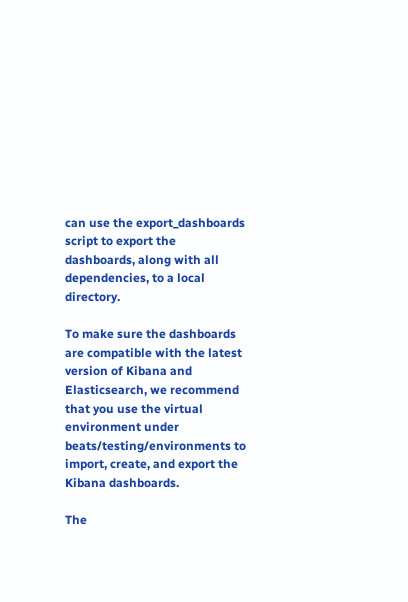can use the export_dashboards script to export the dashboards, along with all dependencies, to a local directory.

To make sure the dashboards are compatible with the latest version of Kibana and Elasticsearch, we recommend that you use the virtual environment under beats/testing/environments to import, create, and export the Kibana dashboards.

The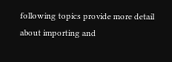following topics provide more detail about importing and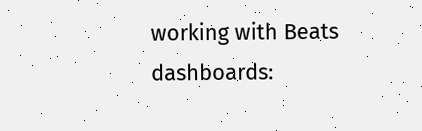working with Beats dashboards: